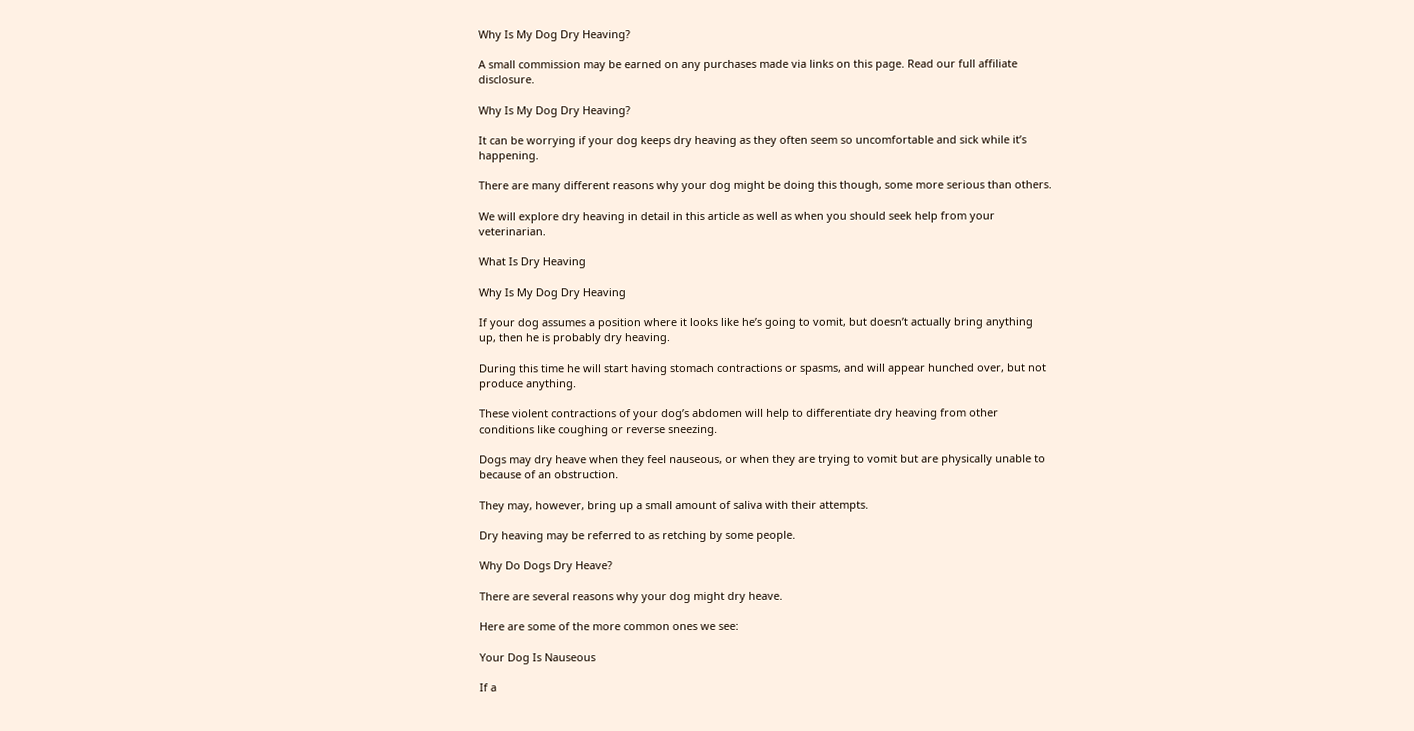Why Is My Dog Dry Heaving?

A small commission may be earned on any purchases made via links on this page. Read our full affiliate disclosure.

Why Is My Dog Dry Heaving?

It can be worrying if your dog keeps dry heaving as they often seem so uncomfortable and sick while it’s happening.

There are many different reasons why your dog might be doing this though, some more serious than others.

We will explore dry heaving in detail in this article as well as when you should seek help from your veterinarian.

What Is Dry Heaving

Why Is My Dog Dry Heaving

If your dog assumes a position where it looks like he’s going to vomit, but doesn’t actually bring anything up, then he is probably dry heaving.

During this time he will start having stomach contractions or spasms, and will appear hunched over, but not produce anything.

These violent contractions of your dog’s abdomen will help to differentiate dry heaving from other conditions like coughing or reverse sneezing.

Dogs may dry heave when they feel nauseous, or when they are trying to vomit but are physically unable to because of an obstruction.

They may, however, bring up a small amount of saliva with their attempts.

Dry heaving may be referred to as retching by some people.

Why Do Dogs Dry Heave?

There are several reasons why your dog might dry heave.

Here are some of the more common ones we see:

Your Dog Is Nauseous

If a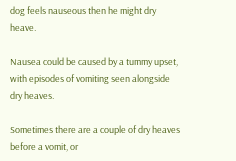dog feels nauseous then he might dry heave.

Nausea could be caused by a tummy upset, with episodes of vomiting seen alongside dry heaves.

Sometimes there are a couple of dry heaves before a vomit, or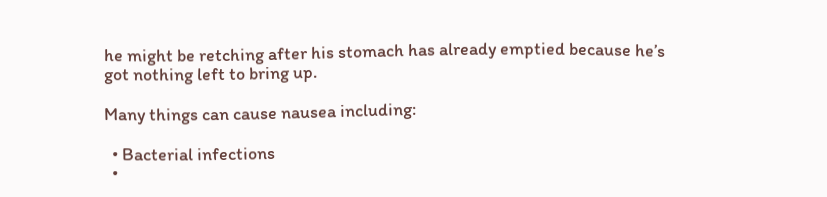he might be retching after his stomach has already emptied because he’s got nothing left to bring up.

Many things can cause nausea including:

  • Bacterial infections
  •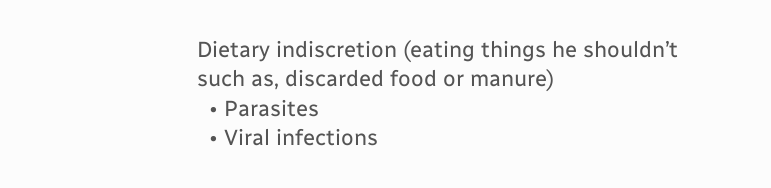Dietary indiscretion (eating things he shouldn’t such as, discarded food or manure)
  • Parasites
  • Viral infections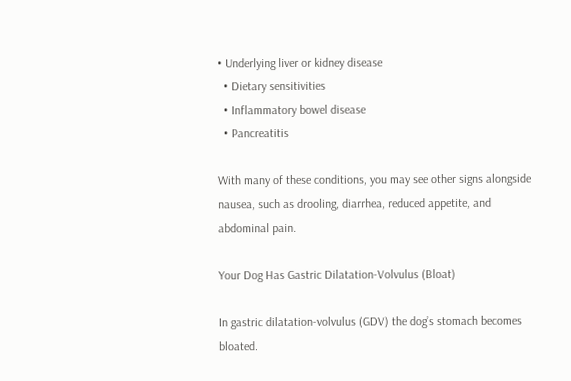• Underlying liver or kidney disease
  • Dietary sensitivities
  • Inflammatory bowel disease
  • Pancreatitis

With many of these conditions, you may see other signs alongside nausea, such as drooling, diarrhea, reduced appetite, and abdominal pain.

Your Dog Has Gastric Dilatation-Volvulus (Bloat)

In gastric dilatation-volvulus (GDV) the dog’s stomach becomes bloated.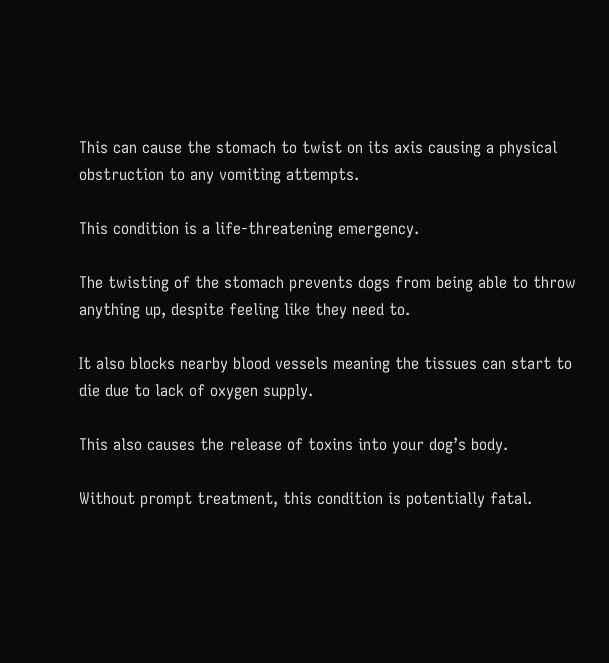This can cause the stomach to twist on its axis causing a physical obstruction to any vomiting attempts.

This condition is a life-threatening emergency.

The twisting of the stomach prevents dogs from being able to throw anything up, despite feeling like they need to.

It also blocks nearby blood vessels meaning the tissues can start to die due to lack of oxygen supply.

This also causes the release of toxins into your dog’s body.

Without prompt treatment, this condition is potentially fatal.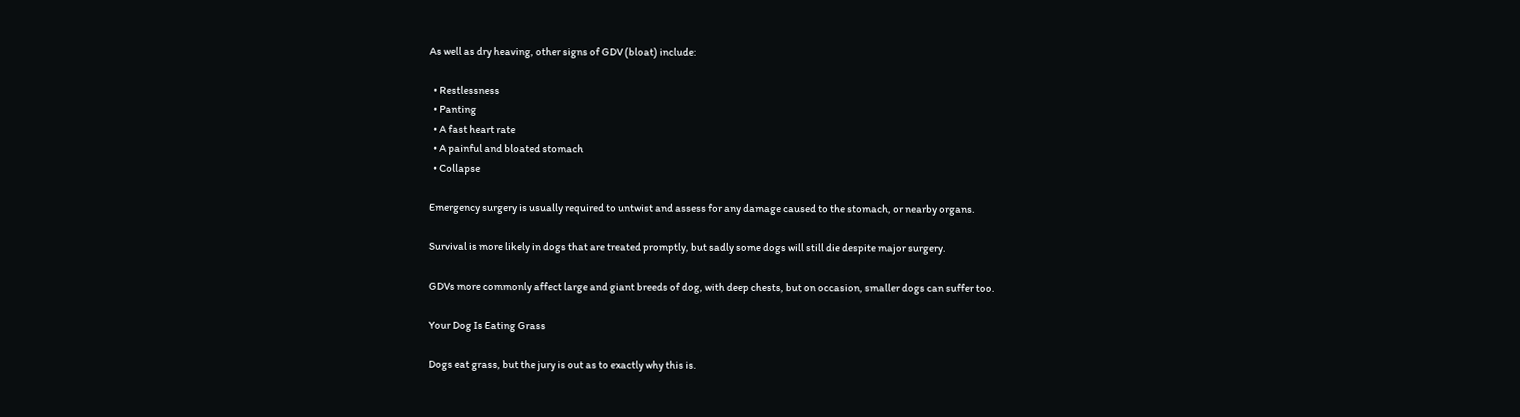As well as dry heaving, other signs of GDV (bloat) include:

  • Restlessness
  • Panting
  • A fast heart rate
  • A painful and bloated stomach
  • Collapse

Emergency surgery is usually required to untwist and assess for any damage caused to the stomach, or nearby organs.

Survival is more likely in dogs that are treated promptly, but sadly some dogs will still die despite major surgery.

GDVs more commonly affect large and giant breeds of dog, with deep chests, but on occasion, smaller dogs can suffer too.

Your Dog Is Eating Grass

Dogs eat grass, but the jury is out as to exactly why this is.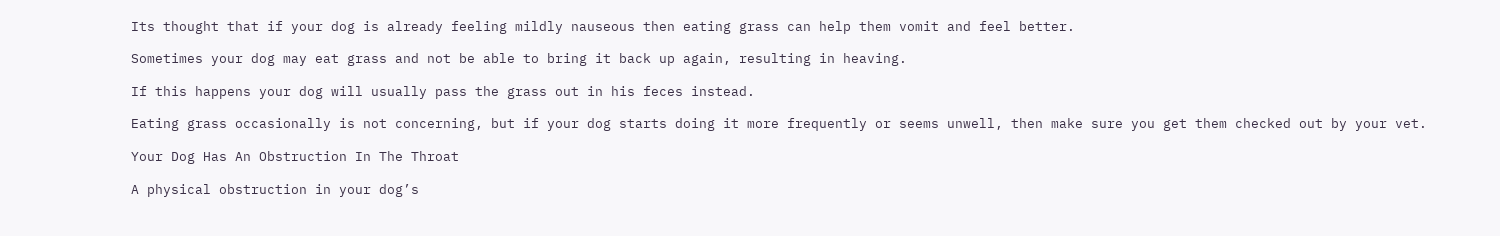Its thought that if your dog is already feeling mildly nauseous then eating grass can help them vomit and feel better.

Sometimes your dog may eat grass and not be able to bring it back up again, resulting in heaving.

If this happens your dog will usually pass the grass out in his feces instead.

Eating grass occasionally is not concerning, but if your dog starts doing it more frequently or seems unwell, then make sure you get them checked out by your vet.

Your Dog Has An Obstruction In The Throat

A physical obstruction in your dog’s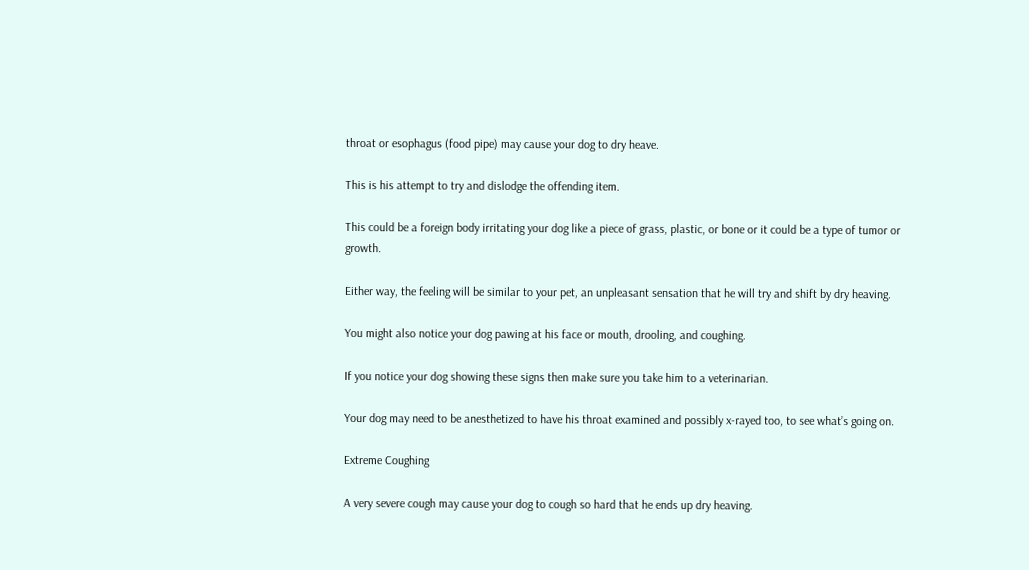throat or esophagus (food pipe) may cause your dog to dry heave.

This is his attempt to try and dislodge the offending item.

This could be a foreign body irritating your dog like a piece of grass, plastic, or bone or it could be a type of tumor or growth.

Either way, the feeling will be similar to your pet, an unpleasant sensation that he will try and shift by dry heaving.

You might also notice your dog pawing at his face or mouth, drooling, and coughing.

If you notice your dog showing these signs then make sure you take him to a veterinarian.

Your dog may need to be anesthetized to have his throat examined and possibly x-rayed too, to see what’s going on.

Extreme Coughing

A very severe cough may cause your dog to cough so hard that he ends up dry heaving.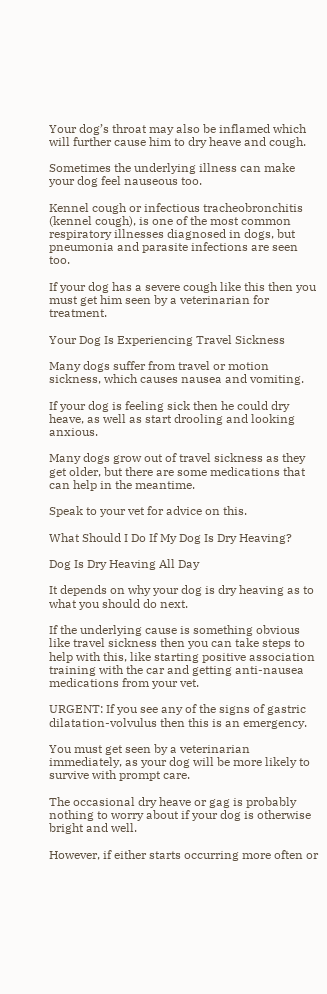Your dog’s throat may also be inflamed which will further cause him to dry heave and cough.

Sometimes the underlying illness can make your dog feel nauseous too.

Kennel cough or infectious tracheobronchitis (kennel cough), is one of the most common respiratory illnesses diagnosed in dogs, but pneumonia and parasite infections are seen too.

If your dog has a severe cough like this then you must get him seen by a veterinarian for treatment.

Your Dog Is Experiencing Travel Sickness

Many dogs suffer from travel or motion sickness, which causes nausea and vomiting.

If your dog is feeling sick then he could dry heave, as well as start drooling and looking anxious.

Many dogs grow out of travel sickness as they get older, but there are some medications that can help in the meantime.

Speak to your vet for advice on this.

What Should I Do If My Dog Is Dry Heaving?

Dog Is Dry Heaving All Day

It depends on why your dog is dry heaving as to what you should do next.

If the underlying cause is something obvious like travel sickness then you can take steps to help with this, like starting positive association training with the car and getting anti-nausea medications from your vet.

URGENT: If you see any of the signs of gastric dilatation-volvulus then this is an emergency.

You must get seen by a veterinarian immediately, as your dog will be more likely to survive with prompt care.

The occasional dry heave or gag is probably nothing to worry about if your dog is otherwise bright and well.

However, if either starts occurring more often or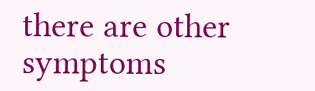there are other symptoms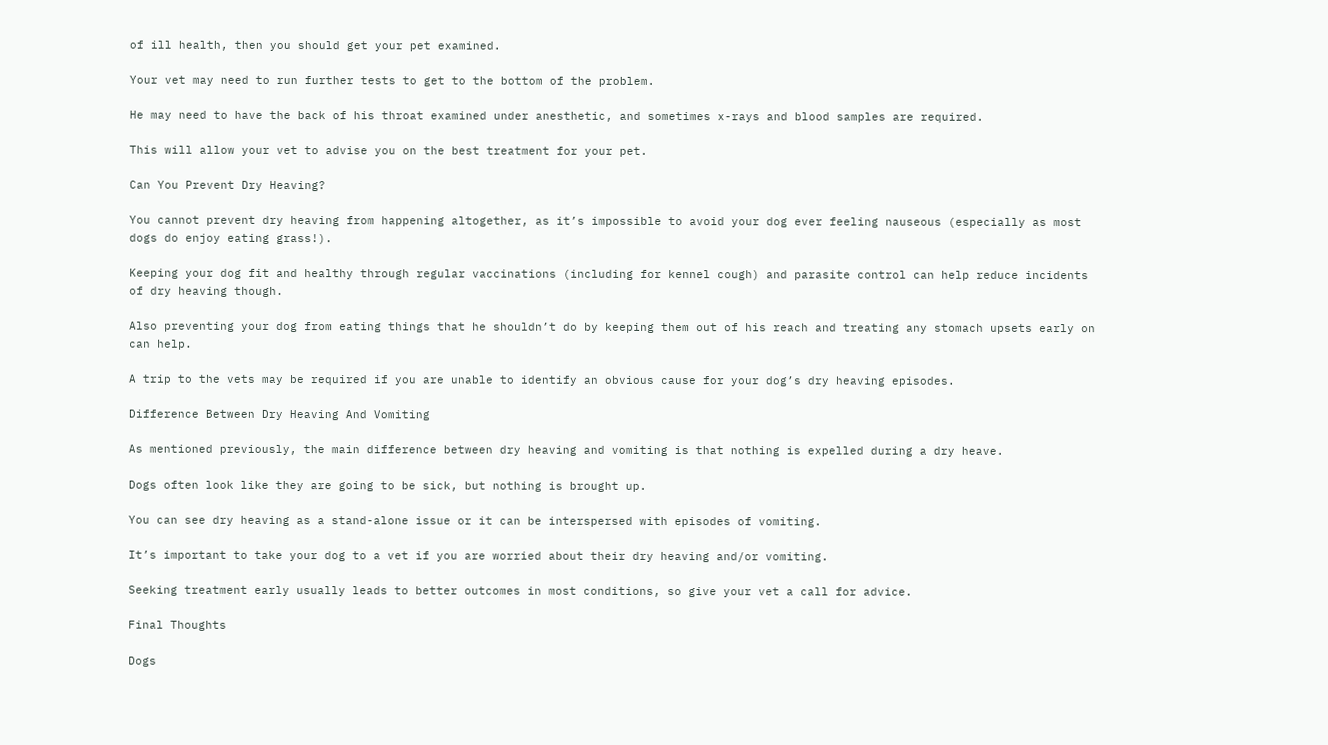of ill health, then you should get your pet examined.

Your vet may need to run further tests to get to the bottom of the problem.

He may need to have the back of his throat examined under anesthetic, and sometimes x-rays and blood samples are required.

This will allow your vet to advise you on the best treatment for your pet.

Can You Prevent Dry Heaving?

You cannot prevent dry heaving from happening altogether, as it’s impossible to avoid your dog ever feeling nauseous (especially as most dogs do enjoy eating grass!).

Keeping your dog fit and healthy through regular vaccinations (including for kennel cough) and parasite control can help reduce incidents of dry heaving though.

Also preventing your dog from eating things that he shouldn’t do by keeping them out of his reach and treating any stomach upsets early on can help.

A trip to the vets may be required if you are unable to identify an obvious cause for your dog’s dry heaving episodes.

Difference Between Dry Heaving And Vomiting

As mentioned previously, the main difference between dry heaving and vomiting is that nothing is expelled during a dry heave.

Dogs often look like they are going to be sick, but nothing is brought up.

You can see dry heaving as a stand-alone issue or it can be interspersed with episodes of vomiting.

It’s important to take your dog to a vet if you are worried about their dry heaving and/or vomiting.

Seeking treatment early usually leads to better outcomes in most conditions, so give your vet a call for advice.

Final Thoughts

Dogs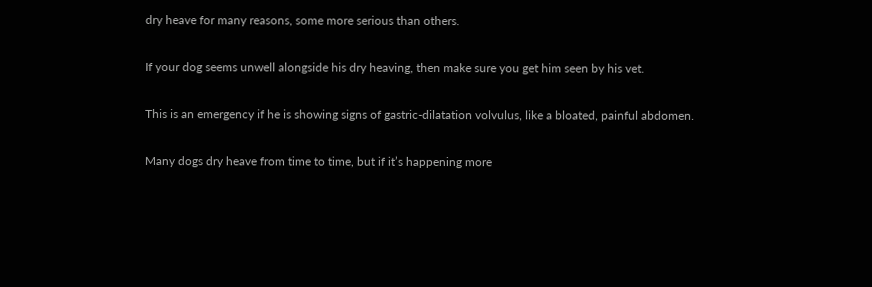dry heave for many reasons, some more serious than others.

If your dog seems unwell alongside his dry heaving, then make sure you get him seen by his vet.

This is an emergency if he is showing signs of gastric-dilatation volvulus, like a bloated, painful abdomen.

Many dogs dry heave from time to time, but if it’s happening more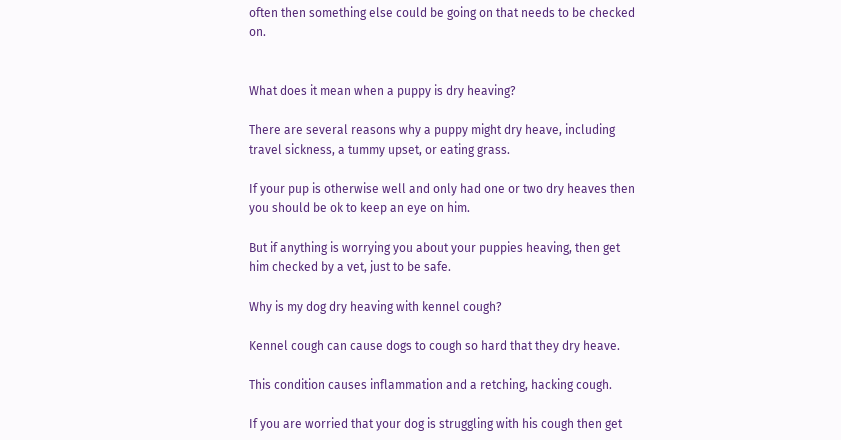often then something else could be going on that needs to be checked on.


What does it mean when a puppy is dry heaving?

There are several reasons why a puppy might dry heave, including travel sickness, a tummy upset, or eating grass.

If your pup is otherwise well and only had one or two dry heaves then you should be ok to keep an eye on him.

But if anything is worrying you about your puppies heaving, then get him checked by a vet, just to be safe.

Why is my dog dry heaving with kennel cough?

Kennel cough can cause dogs to cough so hard that they dry heave.

This condition causes inflammation and a retching, hacking cough.

If you are worried that your dog is struggling with his cough then get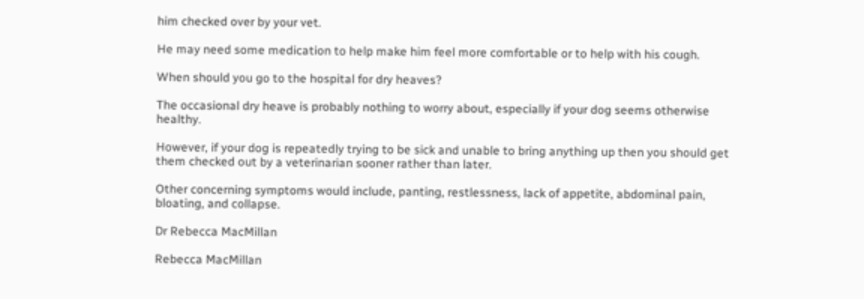him checked over by your vet.

He may need some medication to help make him feel more comfortable or to help with his cough.

When should you go to the hospital for dry heaves?

The occasional dry heave is probably nothing to worry about, especially if your dog seems otherwise healthy.

However, if your dog is repeatedly trying to be sick and unable to bring anything up then you should get them checked out by a veterinarian sooner rather than later.

Other concerning symptoms would include, panting, restlessness, lack of appetite, abdominal pain, bloating, and collapse.

Dr Rebecca MacMillan

Rebecca MacMillan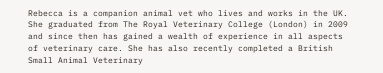Rebecca is a companion animal vet who lives and works in the UK. She graduated from The Royal Veterinary College (London) in 2009 and since then has gained a wealth of experience in all aspects of veterinary care. She has also recently completed a British Small Animal Veterinary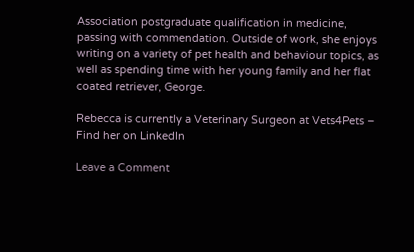Association postgraduate qualification in medicine, passing with commendation. Outside of work, she enjoys writing on a variety of pet health and behaviour topics, as well as spending time with her young family and her flat coated retriever, George.

Rebecca is currently a Veterinary Surgeon at Vets4Pets – Find her on LinkedIn

Leave a Comment